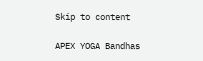Skip to content

APEX YOGA Bandhas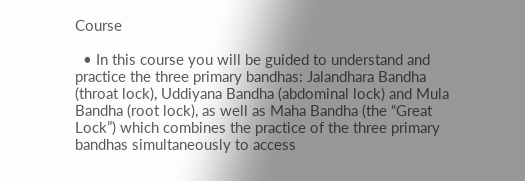Course

  • In this course you will be guided to understand and practice the three primary bandhas: Jalandhara Bandha (throat lock), Uddiyana Bandha (abdominal lock) and Mula Bandha (root lock), as well as Maha Bandha (the “Great Lock”) which combines the practice of the three primary bandhas simultaneously to access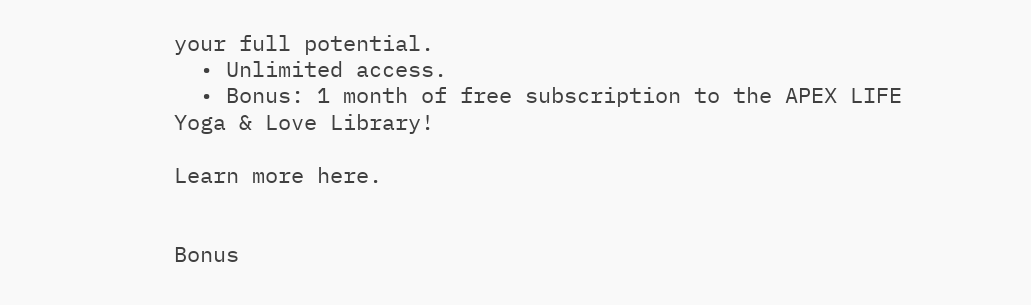your full potential.
  • Unlimited access.
  • Bonus: 1 month of free subscription to the APEX LIFE Yoga & Love Library!

Learn more here.


Bonus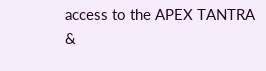access to the APEX TANTRA &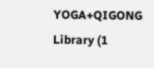YOGA+QIGONG Library (1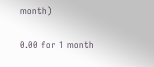month)

0.00 for 1 month